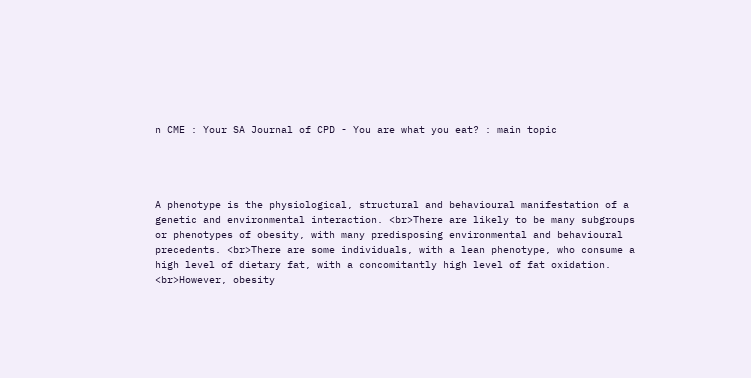n CME : Your SA Journal of CPD - You are what you eat? : main topic




A phenotype is the physiological, structural and behavioural manifestation of a genetic and environmental interaction. <br>There are likely to be many subgroups or phenotypes of obesity, with many predisposing environmental and behavioural precedents. <br>There are some individuals, with a lean phenotype, who consume a high level of dietary fat, with a concomitantly high level of fat oxidation. <br>However, obesity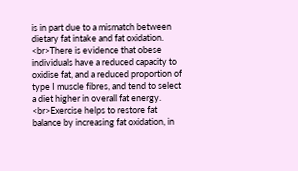is in part due to a mismatch between dietary fat intake and fat oxidation. <br>There is evidence that obese individuals have a reduced capacity to oxidise fat, and a reduced proportion of type I muscle fibres, and tend to select a diet higher in overall fat energy. <br>Exercise helps to restore fat balance by increasing fat oxidation, in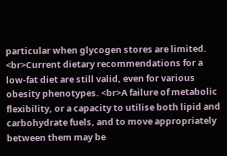particular when glycogen stores are limited. <br>Current dietary recommendations for a low-fat diet are still valid, even for various obesity phenotypes. <br>A failure of metabolic flexibility, or a capacity to utilise both lipid and carbohydrate fuels, and to move appropriately between them may be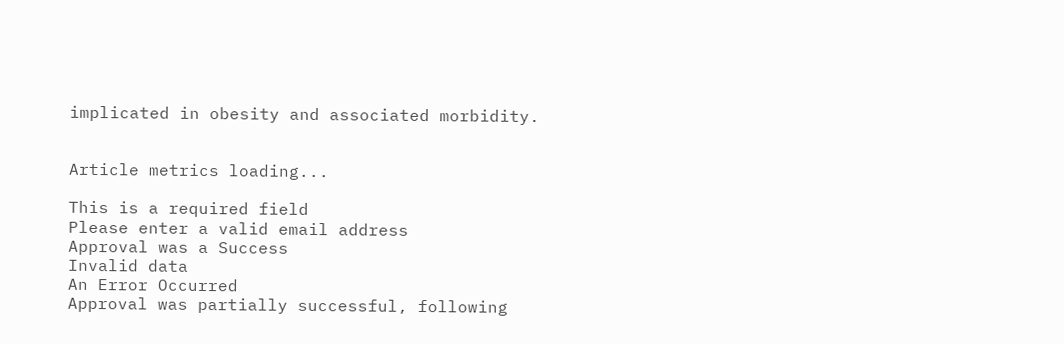implicated in obesity and associated morbidity.


Article metrics loading...

This is a required field
Please enter a valid email address
Approval was a Success
Invalid data
An Error Occurred
Approval was partially successful, following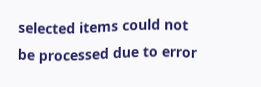selected items could not be processed due to error